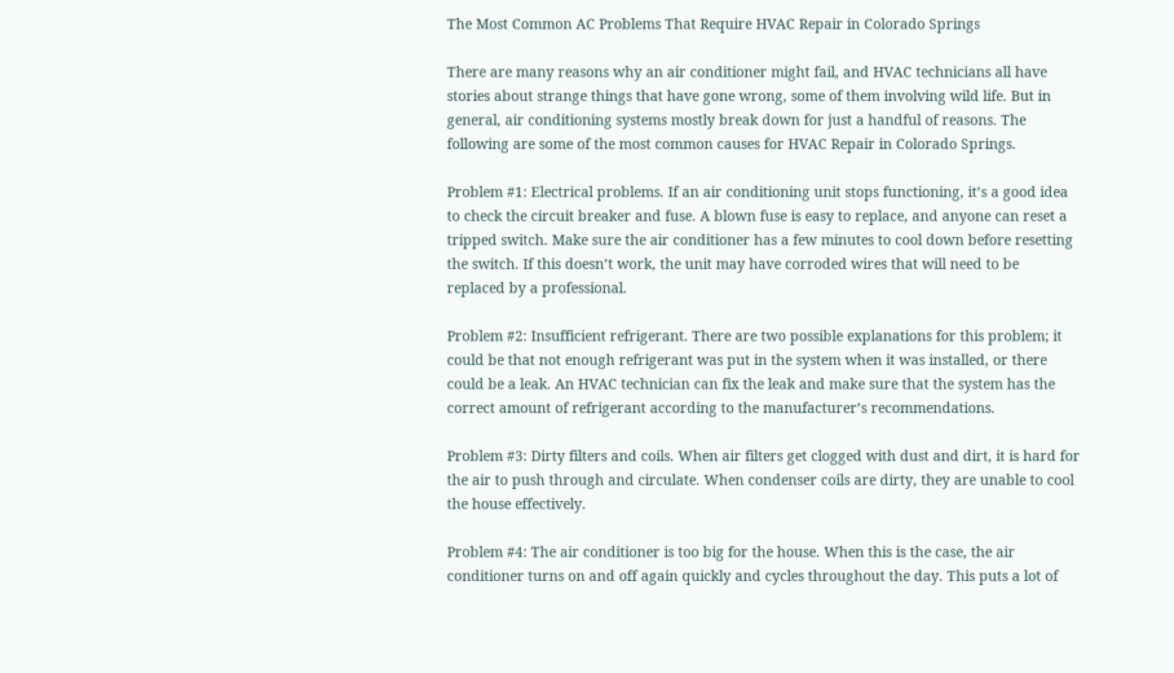The Most Common AC Problems That Require HVAC Repair in Colorado Springs

There are many reasons why an air conditioner might fail, and HVAC technicians all have stories about strange things that have gone wrong, some of them involving wild life. But in general, air conditioning systems mostly break down for just a handful of reasons. The following are some of the most common causes for HVAC Repair in Colorado Springs.

Problem #1: Electrical problems. If an air conditioning unit stops functioning, it’s a good idea to check the circuit breaker and fuse. A blown fuse is easy to replace, and anyone can reset a tripped switch. Make sure the air conditioner has a few minutes to cool down before resetting the switch. If this doesn’t work, the unit may have corroded wires that will need to be replaced by a professional.

Problem #2: Insufficient refrigerant. There are two possible explanations for this problem; it could be that not enough refrigerant was put in the system when it was installed, or there could be a leak. An HVAC technician can fix the leak and make sure that the system has the correct amount of refrigerant according to the manufacturer’s recommendations.

Problem #3: Dirty filters and coils. When air filters get clogged with dust and dirt, it is hard for the air to push through and circulate. When condenser coils are dirty, they are unable to cool the house effectively.

Problem #4: The air conditioner is too big for the house. When this is the case, the air conditioner turns on and off again quickly and cycles throughout the day. This puts a lot of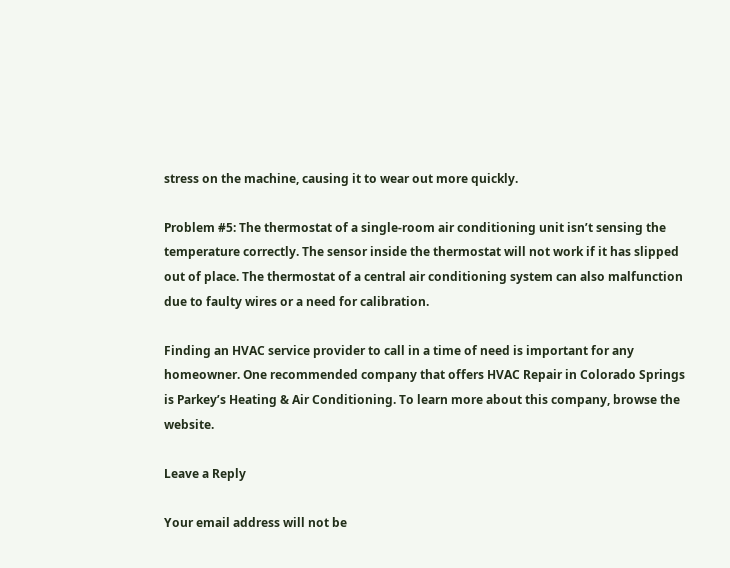stress on the machine, causing it to wear out more quickly.

Problem #5: The thermostat of a single-room air conditioning unit isn’t sensing the temperature correctly. The sensor inside the thermostat will not work if it has slipped out of place. The thermostat of a central air conditioning system can also malfunction due to faulty wires or a need for calibration.

Finding an HVAC service provider to call in a time of need is important for any homeowner. One recommended company that offers HVAC Repair in Colorado Springs is Parkey’s Heating & Air Conditioning. To learn more about this company, browse the website.

Leave a Reply

Your email address will not be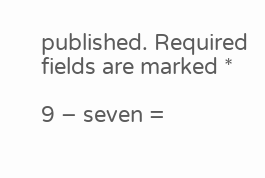published. Required fields are marked *

9 − seven =